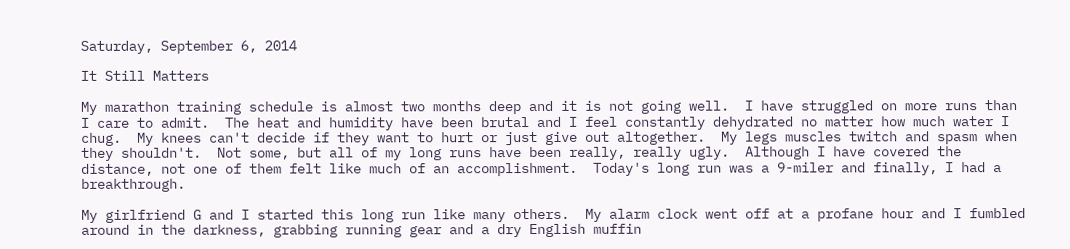Saturday, September 6, 2014

It Still Matters

My marathon training schedule is almost two months deep and it is not going well.  I have struggled on more runs than I care to admit.  The heat and humidity have been brutal and I feel constantly dehydrated no matter how much water I chug.  My knees can't decide if they want to hurt or just give out altogether.  My legs muscles twitch and spasm when they shouldn't.  Not some, but all of my long runs have been really, really ugly.  Although I have covered the distance, not one of them felt like much of an accomplishment.  Today's long run was a 9-miler and finally, I had a breakthrough.

My girlfriend G and I started this long run like many others.  My alarm clock went off at a profane hour and I fumbled around in the darkness, grabbing running gear and a dry English muffin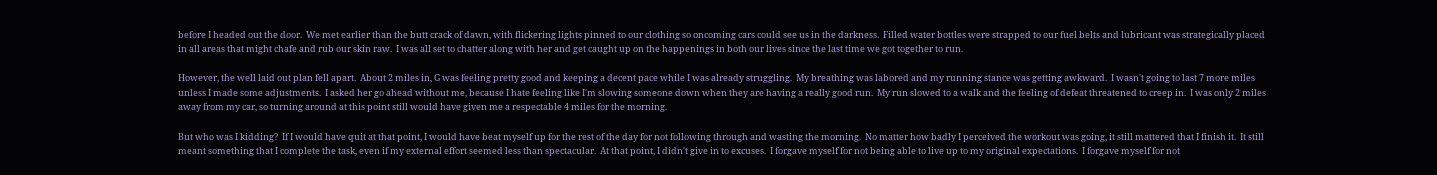before I headed out the door.  We met earlier than the butt crack of dawn, with flickering lights pinned to our clothing so oncoming cars could see us in the darkness.  Filled water bottles were strapped to our fuel belts and lubricant was strategically placed in all areas that might chafe and rub our skin raw.  I was all set to chatter along with her and get caught up on the happenings in both our lives since the last time we got together to run.

However, the well laid out plan fell apart.  About 2 miles in, G was feeling pretty good and keeping a decent pace while I was already struggling.  My breathing was labored and my running stance was getting awkward.  I wasn't going to last 7 more miles unless I made some adjustments.  I asked her go ahead without me, because I hate feeling like I'm slowing someone down when they are having a really good run.  My run slowed to a walk and the feeling of defeat threatened to creep in.  I was only 2 miles away from my car, so turning around at this point still would have given me a respectable 4 miles for the morning.

But who was I kidding?  If I would have quit at that point, I would have beat myself up for the rest of the day for not following through and wasting the morning.  No matter how badly I perceived the workout was going, it still mattered that I finish it.  It still meant something that I complete the task, even if my external effort seemed less than spectacular.  At that point, I didn't give in to excuses.  I forgave myself for not being able to live up to my original expectations.  I forgave myself for not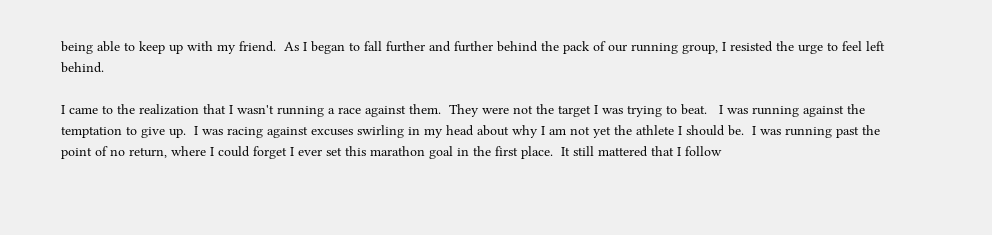being able to keep up with my friend.  As I began to fall further and further behind the pack of our running group, I resisted the urge to feel left behind.

I came to the realization that I wasn't running a race against them.  They were not the target I was trying to beat.   I was running against the temptation to give up.  I was racing against excuses swirling in my head about why I am not yet the athlete I should be.  I was running past the point of no return, where I could forget I ever set this marathon goal in the first place.  It still mattered that I follow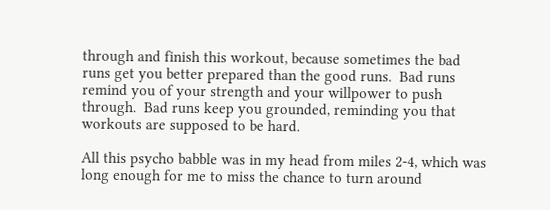through and finish this workout, because sometimes the bad runs get you better prepared than the good runs.  Bad runs remind you of your strength and your willpower to push through.  Bad runs keep you grounded, reminding you that workouts are supposed to be hard.

All this psycho babble was in my head from miles 2-4, which was long enough for me to miss the chance to turn around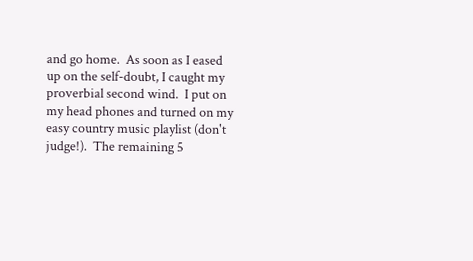and go home.  As soon as I eased up on the self-doubt, I caught my proverbial second wind.  I put on my head phones and turned on my easy country music playlist (don't judge!).  The remaining 5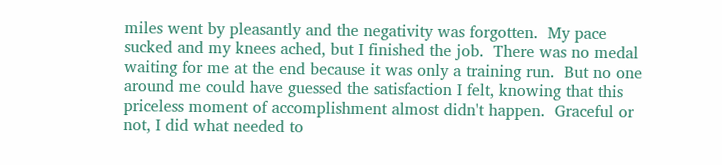miles went by pleasantly and the negativity was forgotten.  My pace sucked and my knees ached, but I finished the job.  There was no medal waiting for me at the end because it was only a training run.  But no one around me could have guessed the satisfaction I felt, knowing that this priceless moment of accomplishment almost didn't happen.  Graceful or not, I did what needed to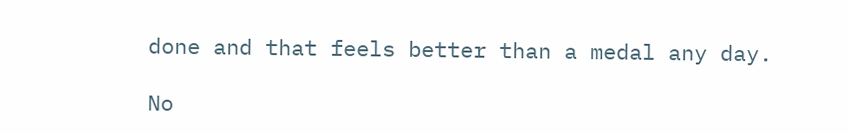done and that feels better than a medal any day.

No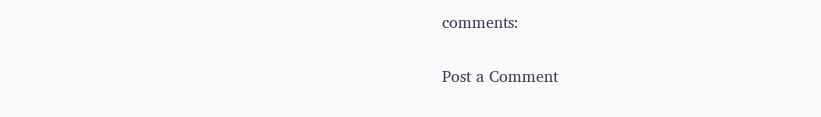comments:

Post a Comment